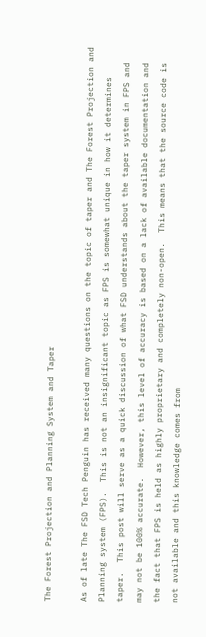The Forest Projection and Planning System and Taper

As of late The FSD Tech Penguin has received many questions on the topic of taper and The Forest Projection and Planning system (FPS).  This is not an insignificant topic as FPS is somewhat unique in how it determines taper.  This post will serve as a quick discussion of what FSD understands about the taper system in FPS and may not be 100% accurate.  However, this level of accuracy is based on a lack of available documentation and the fact that FPS is held as highly proprietary and completely non-open.  This means that the source code is not available and this knowledge comes from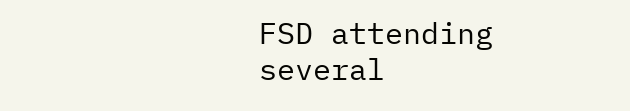FSD attending several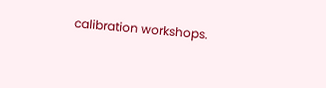calibration workshops.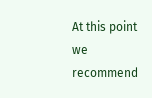At this point we recommend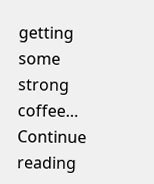getting some strong coffee… Continue reading